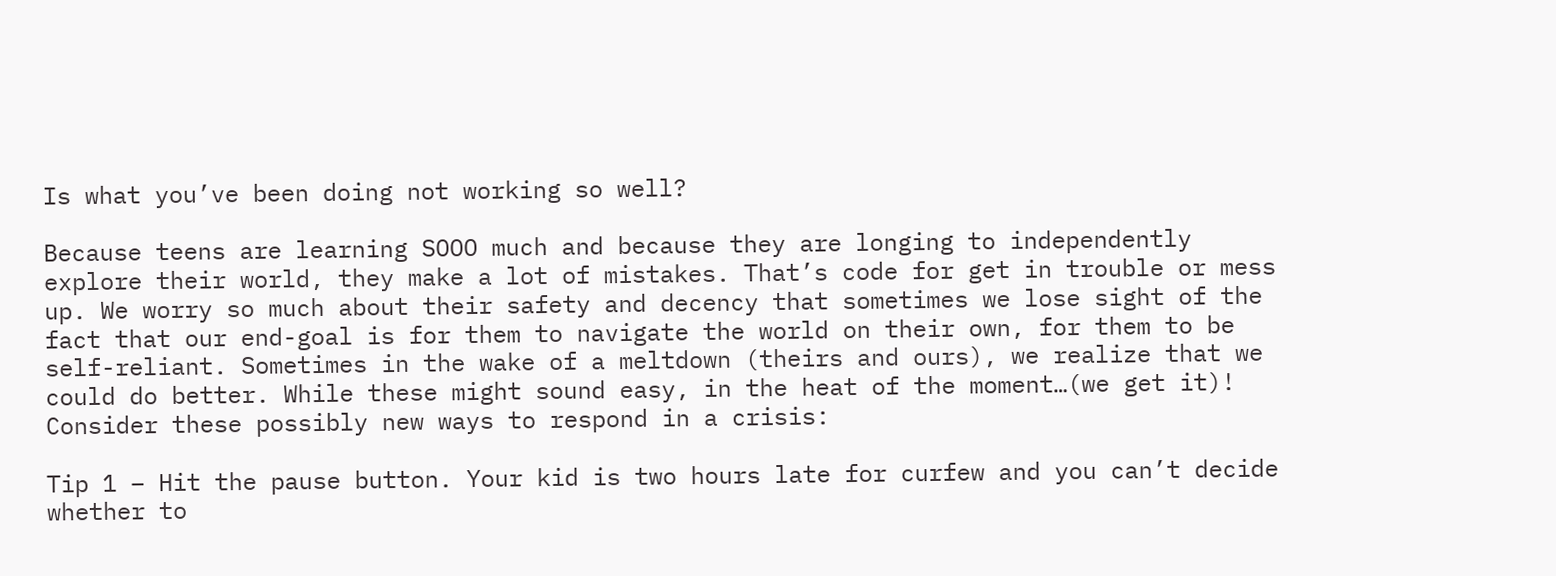Is what you’ve been doing not working so well?

Because teens are learning SOOO much and because they are longing to independently explore their world, they make a lot of mistakes. That’s code for get in trouble or mess up. We worry so much about their safety and decency that sometimes we lose sight of the fact that our end-goal is for them to navigate the world on their own, for them to be self-reliant. Sometimes in the wake of a meltdown (theirs and ours), we realize that we could do better. While these might sound easy, in the heat of the moment…(we get it)! Consider these possibly new ways to respond in a crisis:

Tip 1 – Hit the pause button. Your kid is two hours late for curfew and you can’t decide whether to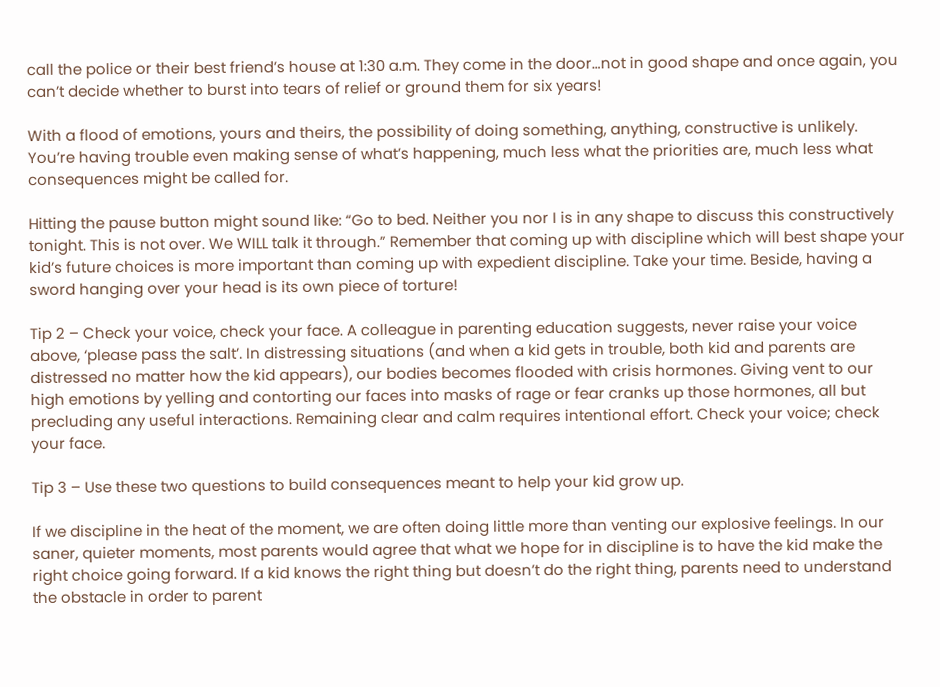call the police or their best friend’s house at 1:30 a.m. They come in the door…not in good shape and once again, you can’t decide whether to burst into tears of relief or ground them for six years!

With a flood of emotions, yours and theirs, the possibility of doing something, anything, constructive is unlikely. You’re having trouble even making sense of what’s happening, much less what the priorities are, much less what consequences might be called for.

Hitting the pause button might sound like: “Go to bed. Neither you nor I is in any shape to discuss this constructively tonight. This is not over. We WILL talk it through.” Remember that coming up with discipline which will best shape your kid’s future choices is more important than coming up with expedient discipline. Take your time. Beside, having a sword hanging over your head is its own piece of torture!

Tip 2 – Check your voice, check your face. A colleague in parenting education suggests, never raise your voice above, ‘please pass the salt’. In distressing situations (and when a kid gets in trouble, both kid and parents are distressed no matter how the kid appears), our bodies becomes flooded with crisis hormones. Giving vent to our high emotions by yelling and contorting our faces into masks of rage or fear cranks up those hormones, all but precluding any useful interactions. Remaining clear and calm requires intentional effort. Check your voice; check your face.

Tip 3 – Use these two questions to build consequences meant to help your kid grow up.

If we discipline in the heat of the moment, we are often doing little more than venting our explosive feelings. In our saner, quieter moments, most parents would agree that what we hope for in discipline is to have the kid make the right choice going forward. If a kid knows the right thing but doesn’t do the right thing, parents need to understand the obstacle in order to parent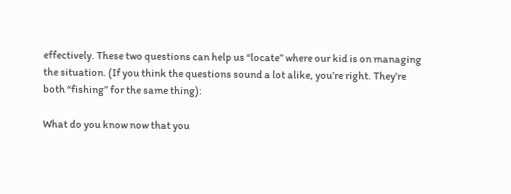effectively. These two questions can help us “locate” where our kid is on managing the situation. (If you think the questions sound a lot alike, you’re right. They’re both “fishing” for the same thing):

What do you know now that you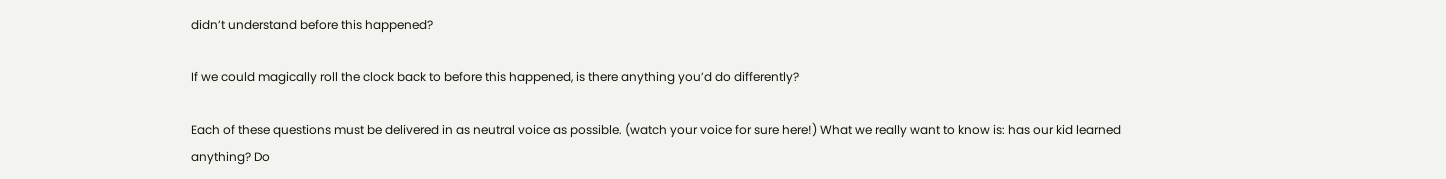didn’t understand before this happened?

If we could magically roll the clock back to before this happened, is there anything you’d do differently?

Each of these questions must be delivered in as neutral voice as possible. (watch your voice for sure here!) What we really want to know is: has our kid learned anything? Do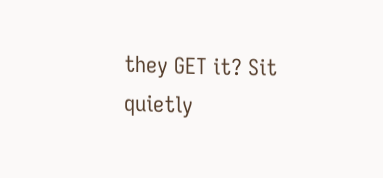they GET it? Sit quietly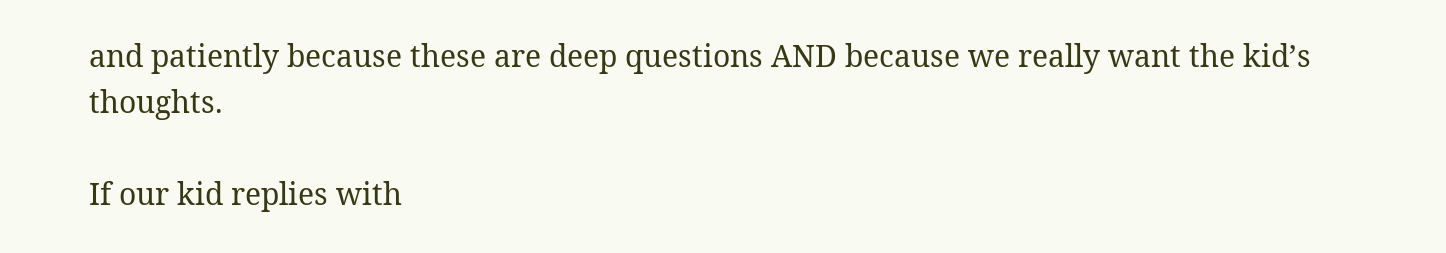and patiently because these are deep questions AND because we really want the kid’s thoughts.

If our kid replies with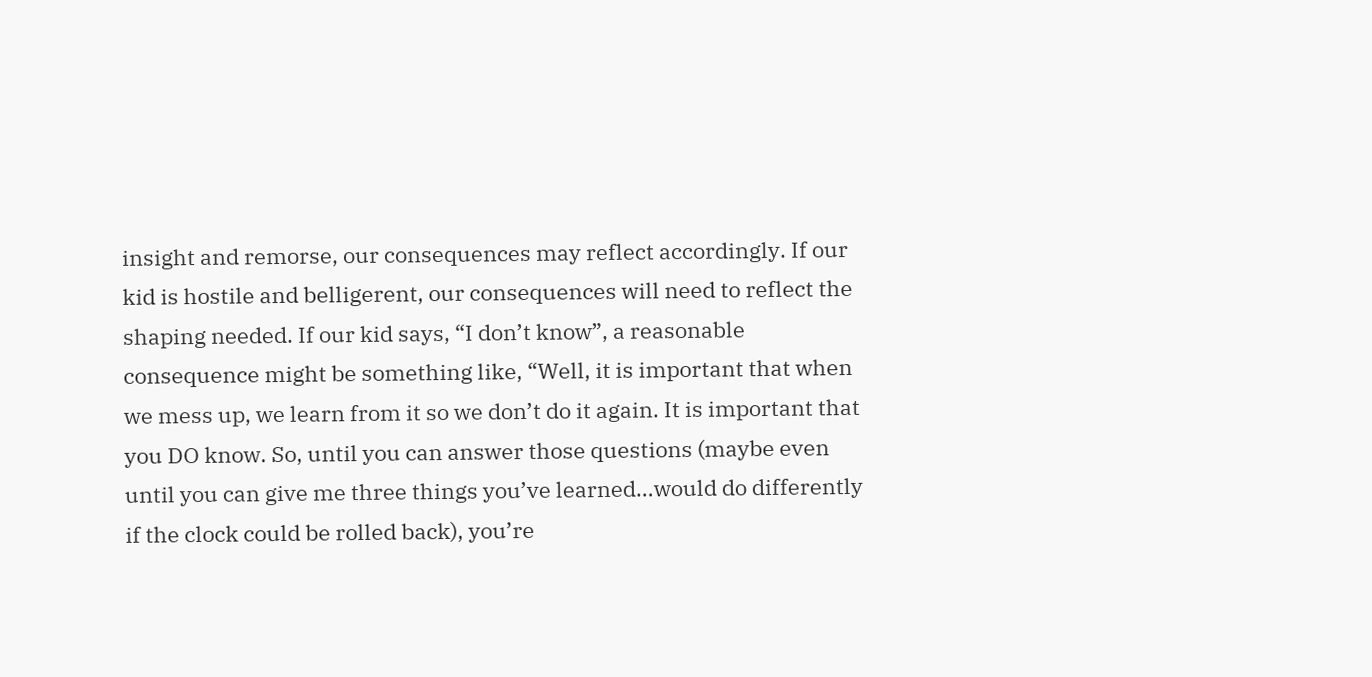insight and remorse, our consequences may reflect accordingly. If our kid is hostile and belligerent, our consequences will need to reflect the shaping needed. If our kid says, “I don’t know”, a reasonable consequence might be something like, “Well, it is important that when we mess up, we learn from it so we don’t do it again. It is important that you DO know. So, until you can answer those questions (maybe even until you can give me three things you’ve learned…would do differently if the clock could be rolled back), you’re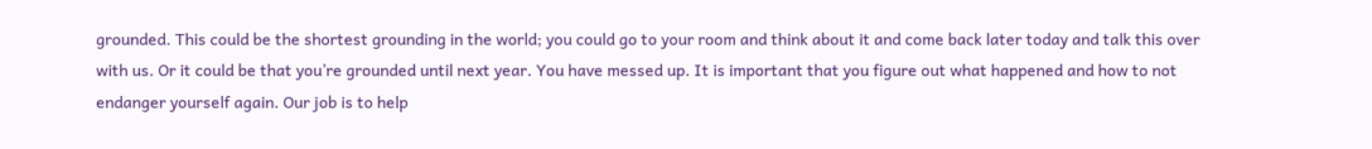grounded. This could be the shortest grounding in the world; you could go to your room and think about it and come back later today and talk this over with us. Or it could be that you’re grounded until next year. You have messed up. It is important that you figure out what happened and how to not endanger yourself again. Our job is to help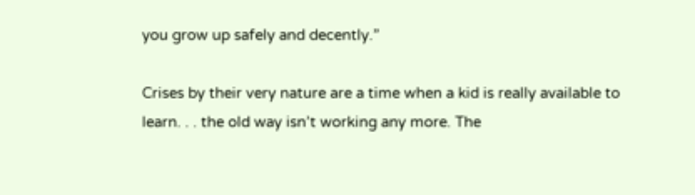you grow up safely and decently.”

Crises by their very nature are a time when a kid is really available to learn. . . the old way isn’t working any more. The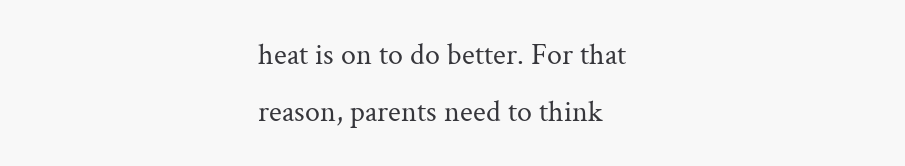heat is on to do better. For that reason, parents need to think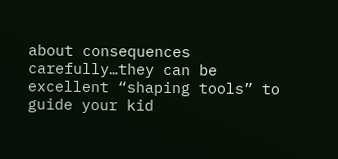about consequences carefully…they can be excellent “shaping tools” to guide your kid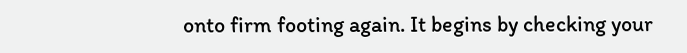onto firm footing again. It begins by checking your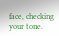face, checking your tone.